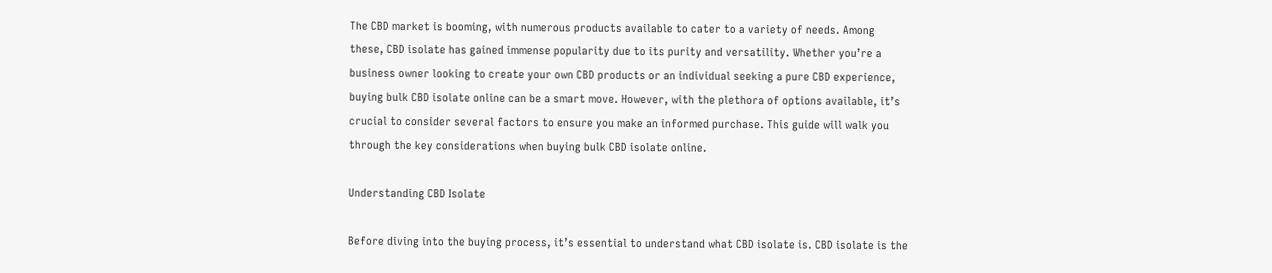The CBD market is booming, with numerous products available to cater to a variety of needs. Among these, CBD isolate has gained immense popularity due to its purity and versatility. Whether you’re a business owner looking to create your own CBD products or an individual seeking a pure CBD experience, buying bulk CBD isolate online can be a smart move. However, with the plethora of options available, it’s crucial to consider several factors to ensure you make an informed purchase. This guide will walk you through the key considerations when buying bulk CBD isolate online.

Understanding CBD Isolate

Before diving into the buying process, it’s essential to understand what CBD isolate is. CBD isolate is the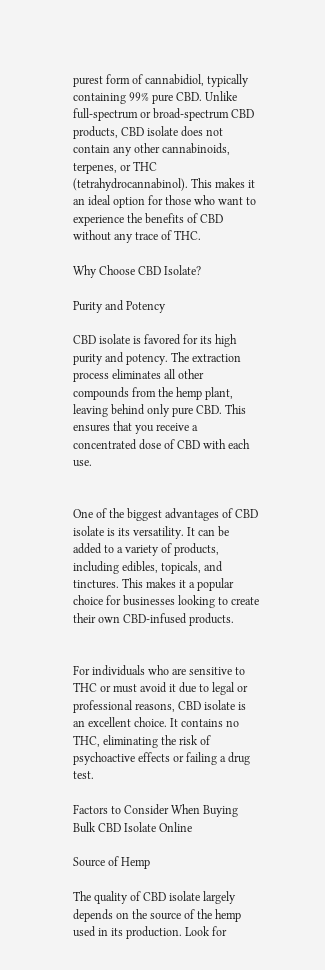purest form of cannabidiol, typically containing 99% pure CBD. Unlike full-spectrum or broad-spectrum CBD products, CBD isolate does not contain any other cannabinoids, terpenes, or THC (tetrahydrocannabinol). This makes it an ideal option for those who want to experience the benefits of CBD without any trace of THC.

Why Choose CBD Isolate?

Purity and Potency

CBD isolate is favored for its high purity and potency. The extraction process eliminates all other compounds from the hemp plant, leaving behind only pure CBD. This ensures that you receive a concentrated dose of CBD with each use.


One of the biggest advantages of CBD isolate is its versatility. It can be added to a variety of products, including edibles, topicals, and tinctures. This makes it a popular choice for businesses looking to create their own CBD-infused products.


For individuals who are sensitive to THC or must avoid it due to legal or professional reasons, CBD isolate is an excellent choice. It contains no THC, eliminating the risk of psychoactive effects or failing a drug test.

Factors to Consider When Buying Bulk CBD Isolate Online

Source of Hemp

The quality of CBD isolate largely depends on the source of the hemp used in its production. Look for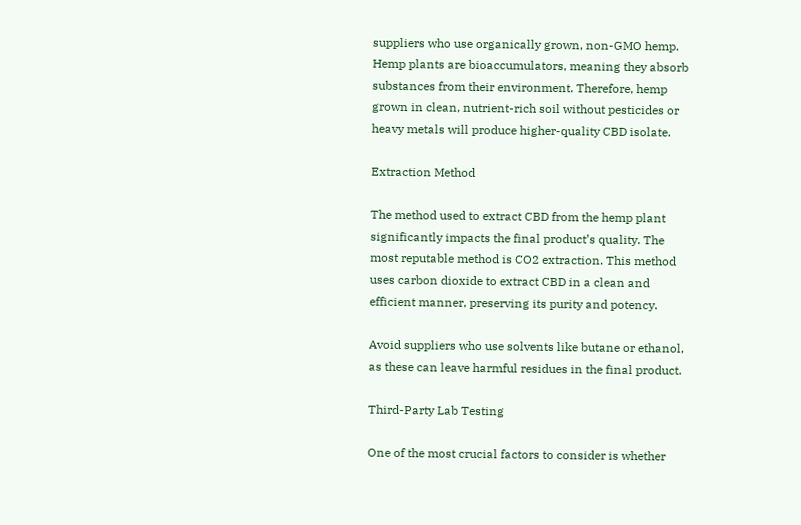suppliers who use organically grown, non-GMO hemp. Hemp plants are bioaccumulators, meaning they absorb substances from their environment. Therefore, hemp grown in clean, nutrient-rich soil without pesticides or heavy metals will produce higher-quality CBD isolate.

Extraction Method

The method used to extract CBD from the hemp plant significantly impacts the final product’s quality. The most reputable method is CO2 extraction. This method uses carbon dioxide to extract CBD in a clean and efficient manner, preserving its purity and potency.

Avoid suppliers who use solvents like butane or ethanol, as these can leave harmful residues in the final product.

Third-Party Lab Testing

One of the most crucial factors to consider is whether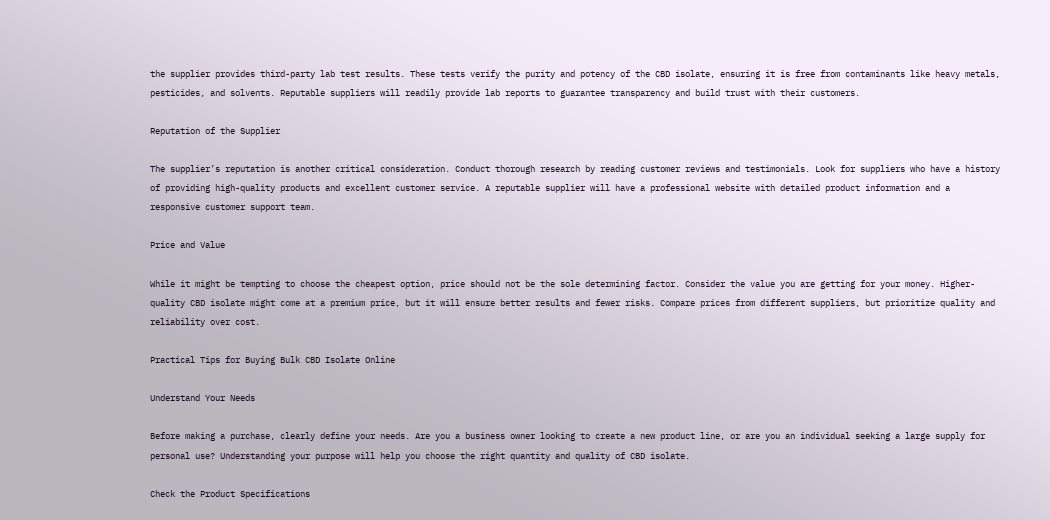the supplier provides third-party lab test results. These tests verify the purity and potency of the CBD isolate, ensuring it is free from contaminants like heavy metals, pesticides, and solvents. Reputable suppliers will readily provide lab reports to guarantee transparency and build trust with their customers.

Reputation of the Supplier

The supplier’s reputation is another critical consideration. Conduct thorough research by reading customer reviews and testimonials. Look for suppliers who have a history of providing high-quality products and excellent customer service. A reputable supplier will have a professional website with detailed product information and a responsive customer support team.

Price and Value

While it might be tempting to choose the cheapest option, price should not be the sole determining factor. Consider the value you are getting for your money. Higher-quality CBD isolate might come at a premium price, but it will ensure better results and fewer risks. Compare prices from different suppliers, but prioritize quality and reliability over cost.

Practical Tips for Buying Bulk CBD Isolate Online

Understand Your Needs

Before making a purchase, clearly define your needs. Are you a business owner looking to create a new product line, or are you an individual seeking a large supply for personal use? Understanding your purpose will help you choose the right quantity and quality of CBD isolate.

Check the Product Specifications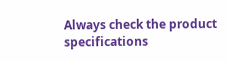Always check the product specifications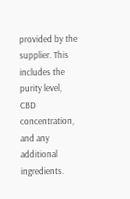provided by the supplier. This includes the purity level, CBD concentration, and any additional ingredients.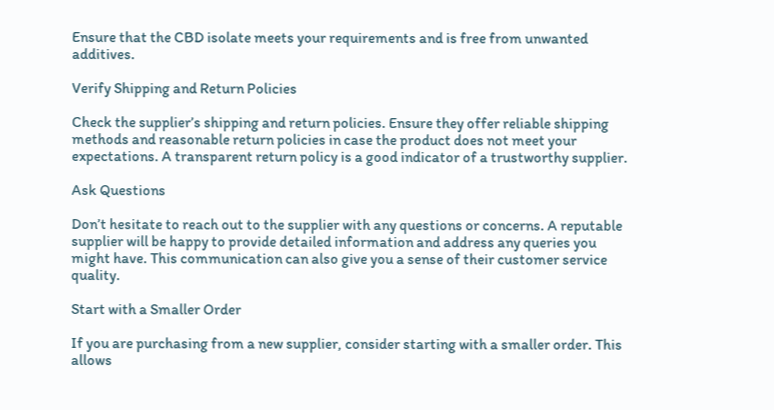Ensure that the CBD isolate meets your requirements and is free from unwanted additives.

Verify Shipping and Return Policies

Check the supplier’s shipping and return policies. Ensure they offer reliable shipping methods and reasonable return policies in case the product does not meet your expectations. A transparent return policy is a good indicator of a trustworthy supplier.

Ask Questions

Don’t hesitate to reach out to the supplier with any questions or concerns. A reputable supplier will be happy to provide detailed information and address any queries you might have. This communication can also give you a sense of their customer service quality.

Start with a Smaller Order

If you are purchasing from a new supplier, consider starting with a smaller order. This allows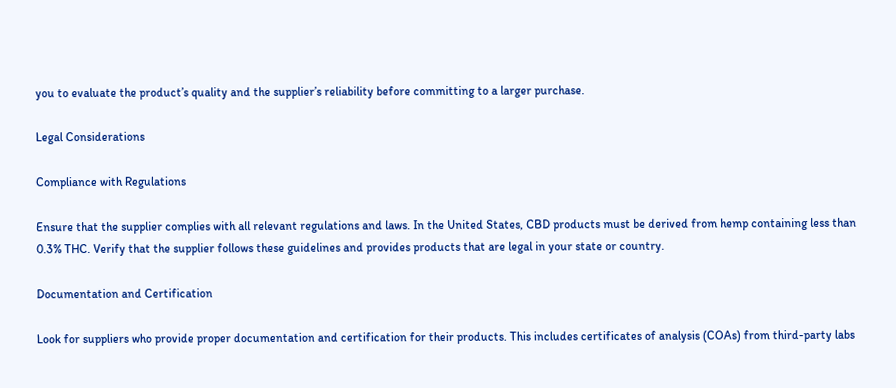you to evaluate the product’s quality and the supplier’s reliability before committing to a larger purchase.

Legal Considerations

Compliance with Regulations

Ensure that the supplier complies with all relevant regulations and laws. In the United States, CBD products must be derived from hemp containing less than 0.3% THC. Verify that the supplier follows these guidelines and provides products that are legal in your state or country.

Documentation and Certification

Look for suppliers who provide proper documentation and certification for their products. This includes certificates of analysis (COAs) from third-party labs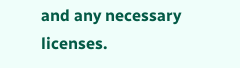and any necessary licenses.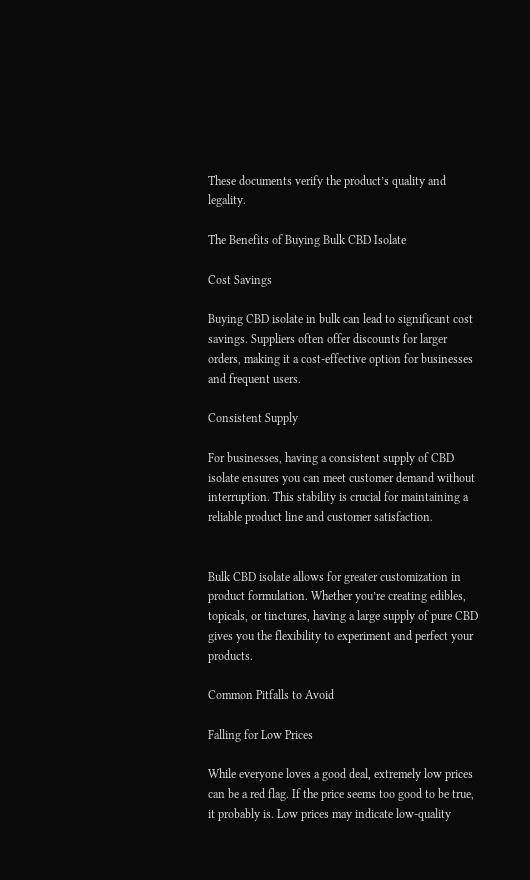These documents verify the product’s quality and legality.

The Benefits of Buying Bulk CBD Isolate

Cost Savings

Buying CBD isolate in bulk can lead to significant cost savings. Suppliers often offer discounts for larger orders, making it a cost-effective option for businesses and frequent users.

Consistent Supply

For businesses, having a consistent supply of CBD isolate ensures you can meet customer demand without interruption. This stability is crucial for maintaining a reliable product line and customer satisfaction.


Bulk CBD isolate allows for greater customization in product formulation. Whether you’re creating edibles, topicals, or tinctures, having a large supply of pure CBD gives you the flexibility to experiment and perfect your products.

Common Pitfalls to Avoid

Falling for Low Prices

While everyone loves a good deal, extremely low prices can be a red flag. If the price seems too good to be true, it probably is. Low prices may indicate low-quality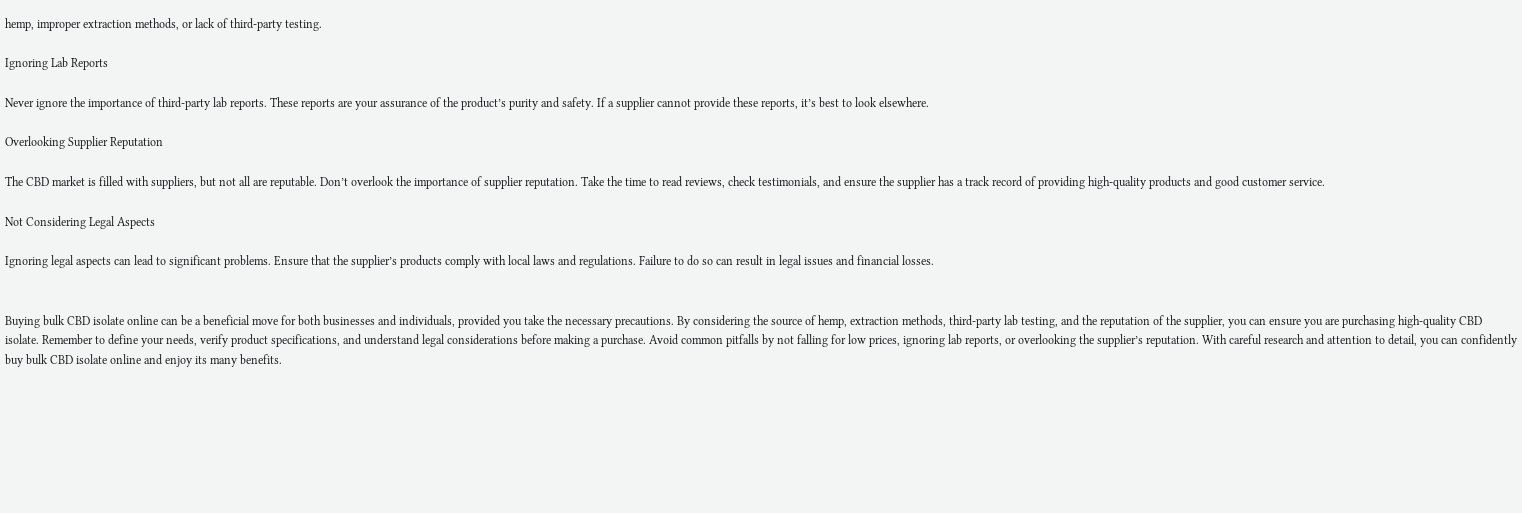hemp, improper extraction methods, or lack of third-party testing.

Ignoring Lab Reports

Never ignore the importance of third-party lab reports. These reports are your assurance of the product’s purity and safety. If a supplier cannot provide these reports, it’s best to look elsewhere.

Overlooking Supplier Reputation

The CBD market is filled with suppliers, but not all are reputable. Don’t overlook the importance of supplier reputation. Take the time to read reviews, check testimonials, and ensure the supplier has a track record of providing high-quality products and good customer service.

Not Considering Legal Aspects

Ignoring legal aspects can lead to significant problems. Ensure that the supplier’s products comply with local laws and regulations. Failure to do so can result in legal issues and financial losses.


Buying bulk CBD isolate online can be a beneficial move for both businesses and individuals, provided you take the necessary precautions. By considering the source of hemp, extraction methods, third-party lab testing, and the reputation of the supplier, you can ensure you are purchasing high-quality CBD isolate. Remember to define your needs, verify product specifications, and understand legal considerations before making a purchase. Avoid common pitfalls by not falling for low prices, ignoring lab reports, or overlooking the supplier’s reputation. With careful research and attention to detail, you can confidently buy bulk CBD isolate online and enjoy its many benefits.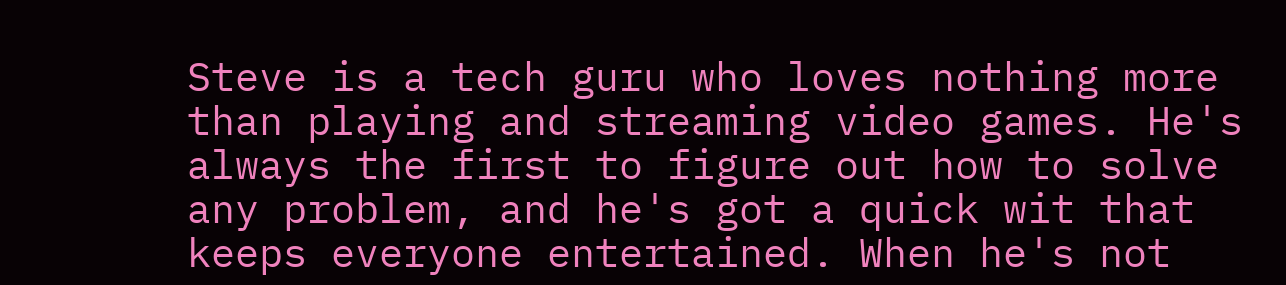Steve is a tech guru who loves nothing more than playing and streaming video games. He's always the first to figure out how to solve any problem, and he's got a quick wit that keeps everyone entertained. When he's not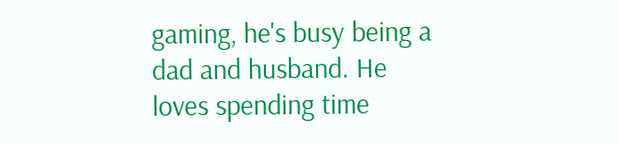gaming, he's busy being a dad and husband. He loves spending time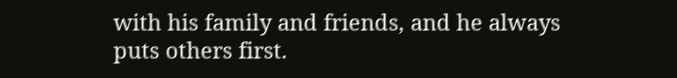with his family and friends, and he always puts others first.